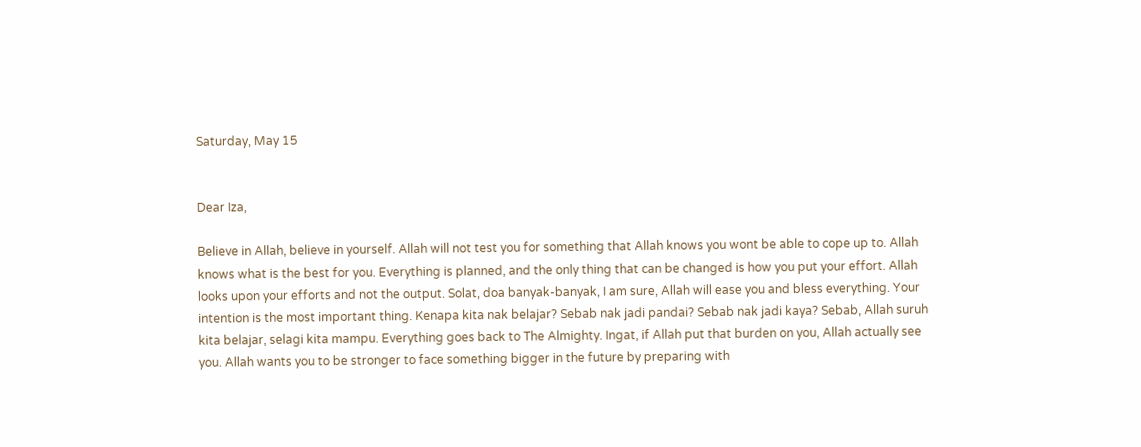Saturday, May 15


Dear Iza,

Believe in Allah, believe in yourself. Allah will not test you for something that Allah knows you wont be able to cope up to. Allah knows what is the best for you. Everything is planned, and the only thing that can be changed is how you put your effort. Allah looks upon your efforts and not the output. Solat, doa banyak-banyak, I am sure, Allah will ease you and bless everything. Your intention is the most important thing. Kenapa kita nak belajar? Sebab nak jadi pandai? Sebab nak jadi kaya? Sebab, Allah suruh kita belajar, selagi kita mampu. Everything goes back to The Almighty. Ingat, if Allah put that burden on you, Allah actually see you. Allah wants you to be stronger to face something bigger in the future by preparing with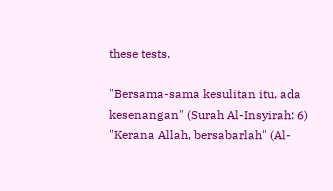these tests.

"Bersama-sama kesulitan itu, ada kesenangan" (Surah Al-Insyirah: 6)
"Kerana Allah, bersabarlah" (Al-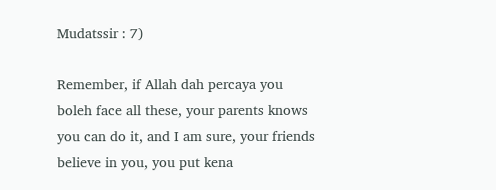Mudatssir : 7)

Remember, if Allah dah percaya you boleh face all these, your parents knows you can do it, and I am sure, your friends believe in you, you put kena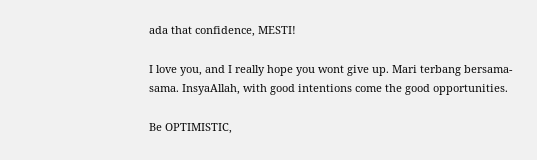ada that confidence, MESTI!

I love you, and I really hope you wont give up. Mari terbang bersama-sama. InsyaAllah, with good intentions come the good opportunities.

Be OPTIMISTIC,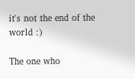it's not the end of the world :)

The one who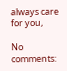always care for you,

No comments: